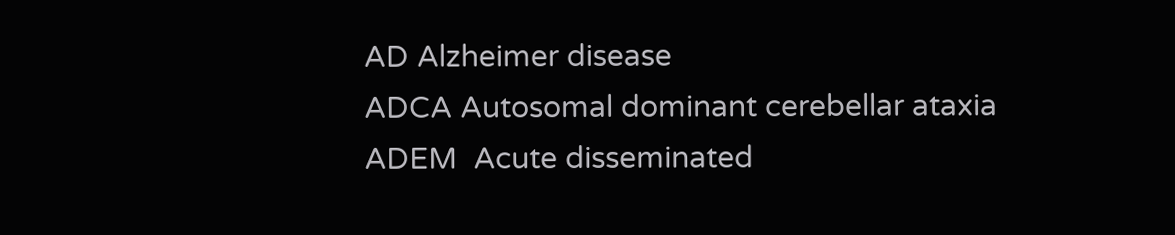AD Alzheimer disease
ADCA Autosomal dominant cerebellar ataxia
ADEM  Acute disseminated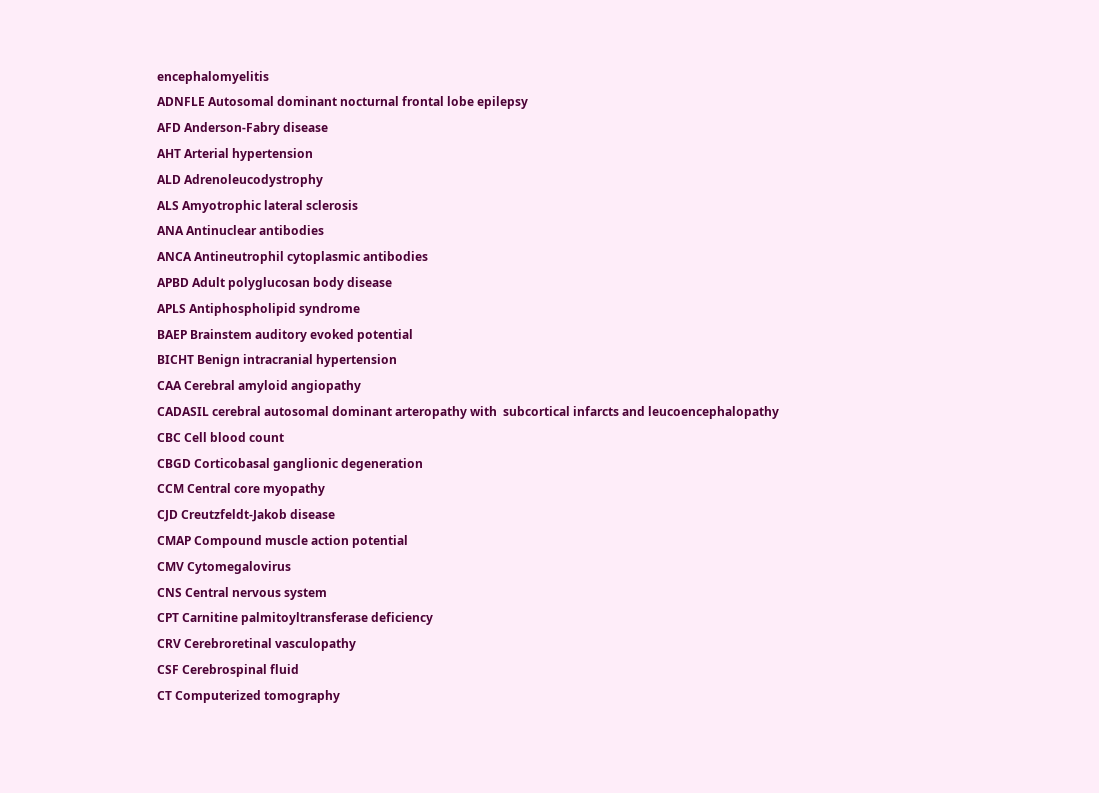encephalomyelitis
ADNFLE Autosomal dominant nocturnal frontal lobe epilepsy
AFD Anderson-Fabry disease
AHT Arterial hypertension
ALD Adrenoleucodystrophy
ALS Amyotrophic lateral sclerosis
ANA Antinuclear antibodies
ANCA Antineutrophil cytoplasmic antibodies
APBD Adult polyglucosan body disease
APLS Antiphospholipid syndrome
BAEP Brainstem auditory evoked potential
BICHT Benign intracranial hypertension
CAA Cerebral amyloid angiopathy
CADASIL cerebral autosomal dominant arteropathy with  subcortical infarcts and leucoencephalopathy
CBC Cell blood count
CBGD Corticobasal ganglionic degeneration
CCM Central core myopathy
CJD Creutzfeldt-Jakob disease
CMAP Compound muscle action potential
CMV Cytomegalovirus
CNS Central nervous system
CPT Carnitine palmitoyltransferase deficiency
CRV Cerebroretinal vasculopathy
CSF Cerebrospinal fluid
CT Computerized tomography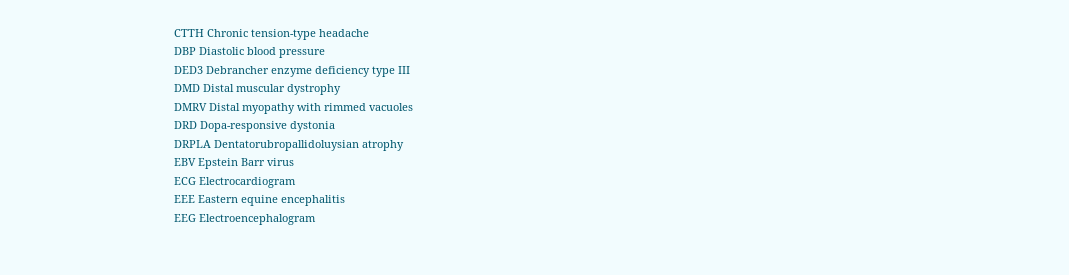CTTH Chronic tension-type headache
DBP Diastolic blood pressure
DED3 Debrancher enzyme deficiency type III
DMD Distal muscular dystrophy
DMRV Distal myopathy with rimmed vacuoles
DRD Dopa-responsive dystonia
DRPLA Dentatorubropallidoluysian atrophy
EBV Epstein Barr virus
ECG Electrocardiogram
EEE Eastern equine encephalitis
EEG Electroencephalogram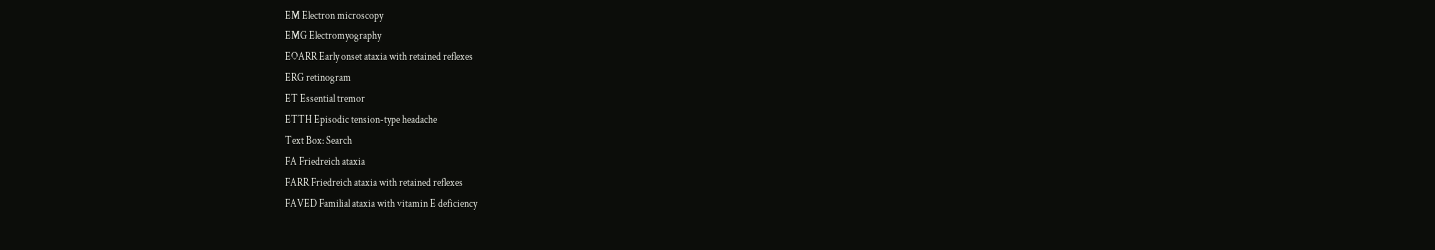EM Electron microscopy
EMG Electromyography
EOARR Early onset ataxia with retained reflexes
ERG retinogram
ET Essential tremor
ETTH Episodic tension-type headache
Text Box: Search
FA Friedreich ataxia
FARR Friedreich ataxia with retained reflexes
FAVED Familial ataxia with vitamin E deficiency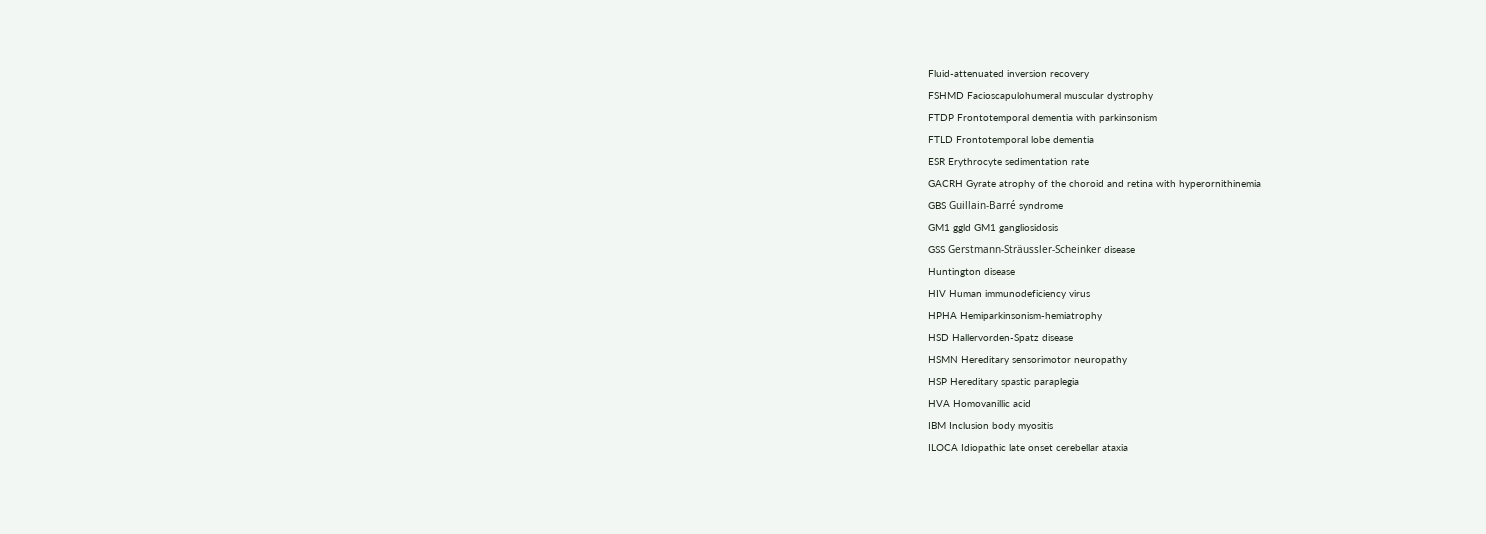Fluid-attenuated inversion recovery
FSHMD Facioscapulohumeral muscular dystrophy
FTDP Frontotemporal dementia with parkinsonism
FTLD Frontotemporal lobe dementia
ESR Erythrocyte sedimentation rate
GACRH Gyrate atrophy of the choroid and retina with hyperornithinemia
GBS Guillain-Barré syndrome
GM1 ggld GM1 gangliosidosis
GSS Gerstmann-Sträussler-Scheinker disease
Huntington disease
HIV Human immunodeficiency virus
HPHA Hemiparkinsonism-hemiatrophy
HSD Hallervorden-Spatz disease
HSMN Hereditary sensorimotor neuropathy
HSP Hereditary spastic paraplegia
HVA Homovanillic acid
IBM Inclusion body myositis
ILOCA Idiopathic late onset cerebellar ataxia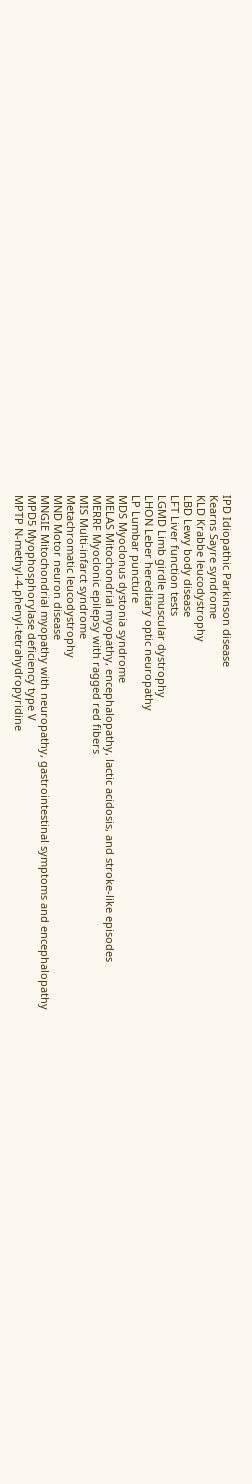IPD Idiopathic Parkinson disease
Kearns Sayre syndrome
KLD Krabbe leucodystrophy
LBD Lewy body disease
LFT Liver function tests
LGMD Limb girdle muscular dystrophy
LHON Leber hereditary optic neuropathy
LP Lumbar puncture
MDS Myoclonus dystonia syndrome
MELAS Mitochondrial myopathy, encephalopathy, lactic acidosis, and stroke-like episodes
MERRF Myoclonic epilepsy with ragged red fibers
MIS Multi-infarct syndrome
Metachromatic leucodystrophy
MND Motor neuron disease
MNGIE Mitochondrial myopathy with neuropathy, gastrointestinal symptoms and encephalopathy
MPD5 Myophosphorylase deficiency type V
MPTP N-methyl-4-phenyl-tetrahydropyridine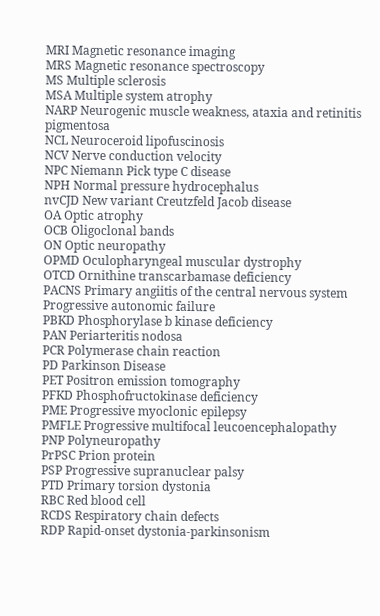MRI Magnetic resonance imaging
MRS Magnetic resonance spectroscopy
MS Multiple sclerosis
MSA Multiple system atrophy
NARP Neurogenic muscle weakness, ataxia and retinitis pigmentosa
NCL Neuroceroid lipofuscinosis
NCV Nerve conduction velocity
NPC Niemann Pick type C disease
NPH Normal pressure hydrocephalus
nvCJD New variant Creutzfeld Jacob disease
OA Optic atrophy
OCB Oligoclonal bands
ON Optic neuropathy
OPMD Oculopharyngeal muscular dystrophy
OTCD Ornithine transcarbamase deficiency
PACNS Primary angiitis of the central nervous system
Progressive autonomic failure
PBKD Phosphorylase b kinase deficiency
PAN Periarteritis nodosa
PCR Polymerase chain reaction
PD Parkinson Disease
PET Positron emission tomography
PFKD Phosphofructokinase deficiency
PME Progressive myoclonic epilepsy
PMFLE Progressive multifocal leucoencephalopathy
PNP Polyneuropathy
PrPSC Prion protein
PSP Progressive supranuclear palsy
PTD Primary torsion dystonia
RBC Red blood cell
RCDS Respiratory chain defects
RDP Rapid-onset dystonia-parkinsonism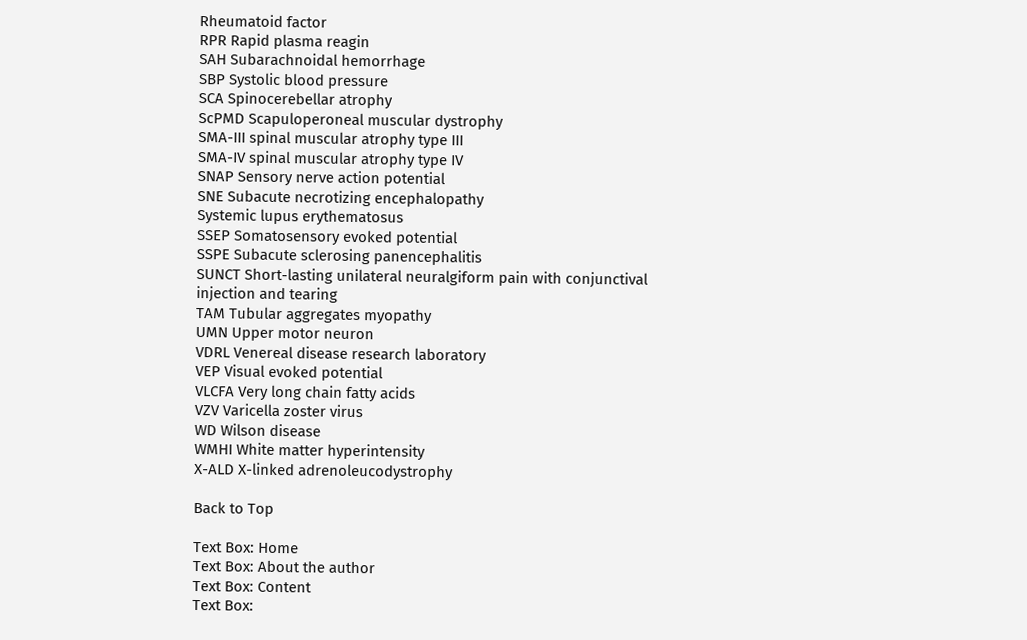Rheumatoid factor
RPR Rapid plasma reagin
SAH Subarachnoidal hemorrhage
SBP Systolic blood pressure
SCA Spinocerebellar atrophy
ScPMD Scapuloperoneal muscular dystrophy
SMA-III spinal muscular atrophy type III
SMA-IV spinal muscular atrophy type IV
SNAP Sensory nerve action potential
SNE Subacute necrotizing encephalopathy
Systemic lupus erythematosus
SSEP Somatosensory evoked potential
SSPE Subacute sclerosing panencephalitis
SUNCT Short-lasting unilateral neuralgiform pain with conjunctival injection and tearing
TAM Tubular aggregates myopathy
UMN Upper motor neuron
VDRL Venereal disease research laboratory
VEP Visual evoked potential
VLCFA Very long chain fatty acids
VZV Varicella zoster virus
WD Wilson disease
WMHI White matter hyperintensity
X-ALD X-linked adrenoleucodystrophy

Back to Top

Text Box: Home
Text Box: About the author
Text Box: Content
Text Box: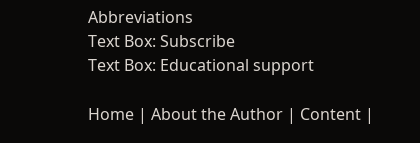Abbreviations
Text Box: Subscribe
Text Box: Educational support

Home | About the Author | Content |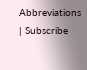Abbreviations | Subscribe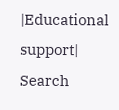|Educational support| Search